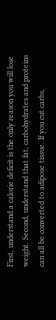First, understand a calorie deficit is the only reason you will lose weight. Second, understand that fat, carbohydrates and proteins can all be converted to adipose tissue. If you cut carbs,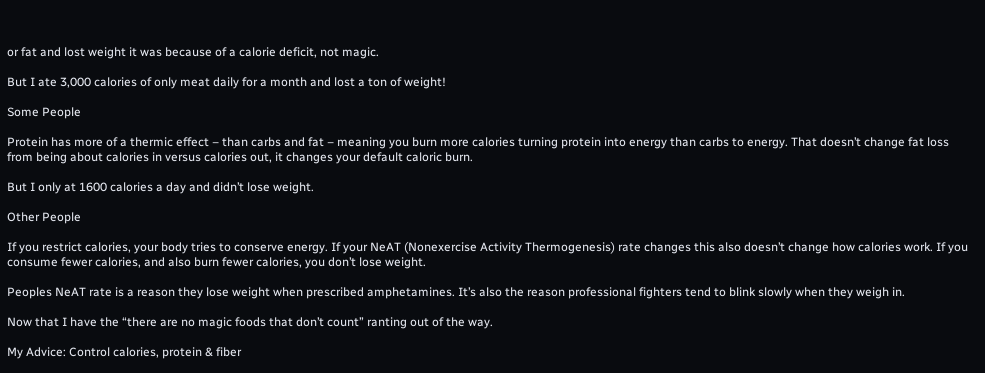or fat and lost weight it was because of a calorie deficit, not magic.

But I ate 3,000 calories of only meat daily for a month and lost a ton of weight!

Some People

Protein has more of a thermic effect – than carbs and fat – meaning you burn more calories turning protein into energy than carbs to energy. That doesn’t change fat loss from being about calories in versus calories out, it changes your default caloric burn.

But I only at 1600 calories a day and didn’t lose weight.

Other People

If you restrict calories, your body tries to conserve energy. If your NeAT (Nonexercise Activity Thermogenesis) rate changes this also doesn’t change how calories work. If you consume fewer calories, and also burn fewer calories, you don’t lose weight.

Peoples NeAT rate is a reason they lose weight when prescribed amphetamines. It’s also the reason professional fighters tend to blink slowly when they weigh in.

Now that I have the “there are no magic foods that don’t count” ranting out of the way.

My Advice: Control calories, protein & fiber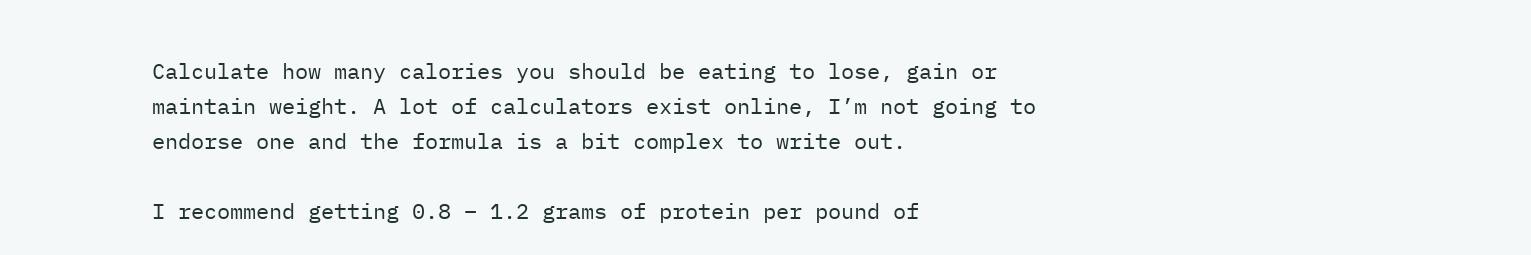Calculate how many calories you should be eating to lose, gain or maintain weight. A lot of calculators exist online, I’m not going to endorse one and the formula is a bit complex to write out.

I recommend getting 0.8 – 1.2 grams of protein per pound of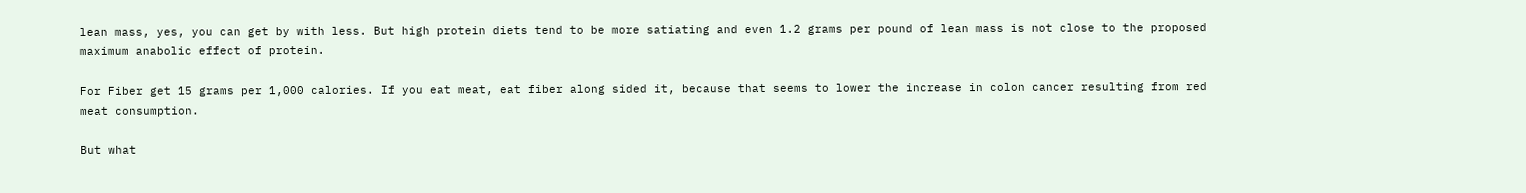lean mass, yes, you can get by with less. But high protein diets tend to be more satiating and even 1.2 grams per pound of lean mass is not close to the proposed maximum anabolic effect of protein.

For Fiber get 15 grams per 1,000 calories. If you eat meat, eat fiber along sided it, because that seems to lower the increase in colon cancer resulting from red meat consumption.

But what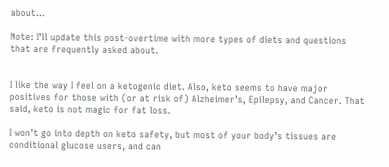about…

Note: I’ll update this post-overtime with more types of diets and questions that are frequently asked about.


I like the way I feel on a ketogenic diet. Also, keto seems to have major positives for those with (or at risk of) Alzheimer’s, Epilepsy, and Cancer. That said, keto is not magic for fat loss.

I won’t go into depth on keto safety, but most of your body’s tissues are conditional glucose users, and can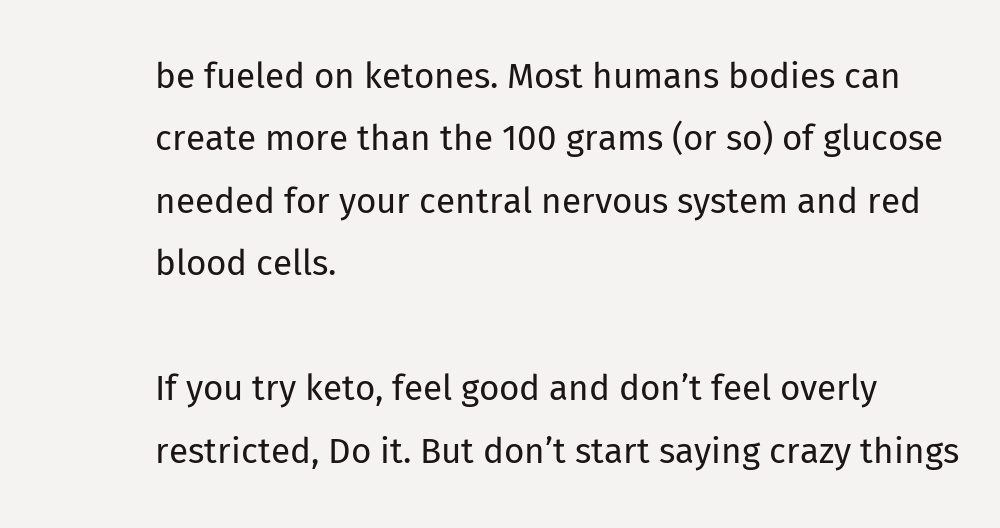be fueled on ketones. Most humans bodies can create more than the 100 grams (or so) of glucose needed for your central nervous system and red blood cells.

If you try keto, feel good and don’t feel overly restricted, Do it. But don’t start saying crazy things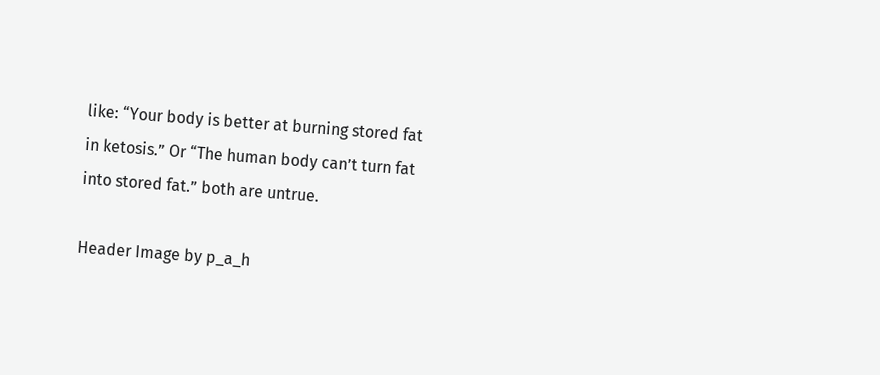like: “Your body is better at burning stored fat in ketosis.” Or “The human body can’t turn fat into stored fat.” both are untrue.

Header Image by p_a_h